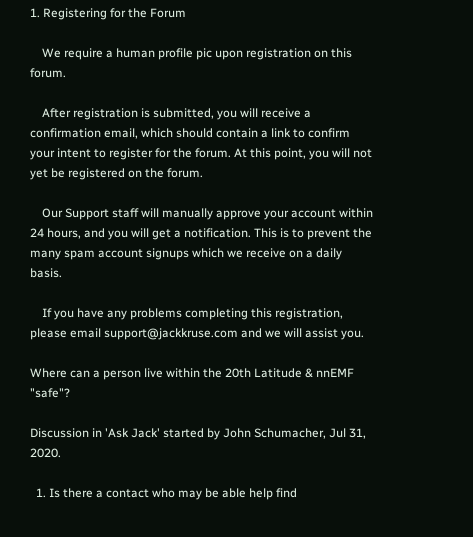1. Registering for the Forum

    We require a human profile pic upon registration on this forum.

    After registration is submitted, you will receive a confirmation email, which should contain a link to confirm your intent to register for the forum. At this point, you will not yet be registered on the forum.

    Our Support staff will manually approve your account within 24 hours, and you will get a notification. This is to prevent the many spam account signups which we receive on a daily basis.

    If you have any problems completing this registration, please email support@jackkruse.com and we will assist you.

Where can a person live within the 20th Latitude & nnEMF "safe"?

Discussion in 'Ask Jack' started by John Schumacher, Jul 31, 2020.

  1. Is there a contact who may be able help find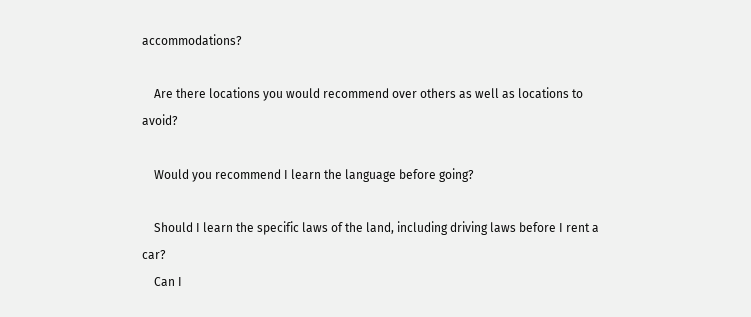accommodations?

    Are there locations you would recommend over others as well as locations to avoid?

    Would you recommend I learn the language before going?

    Should I learn the specific laws of the land, including driving laws before I rent a car?
    Can I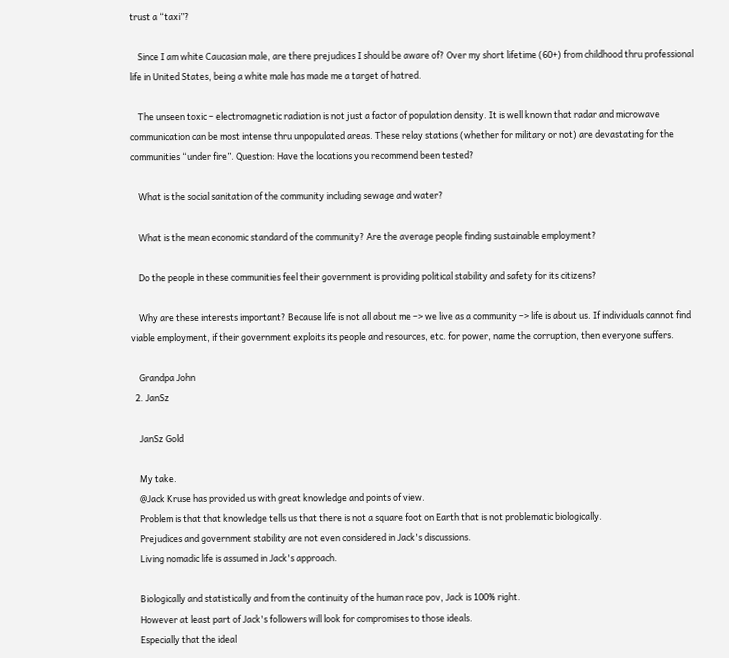trust a “taxi”?

    Since I am white Caucasian male, are there prejudices I should be aware of? Over my short lifetime (60+) from childhood thru professional life in United States, being a white male has made me a target of hatred.

    The unseen toxic – electromagnetic radiation is not just a factor of population density. It is well known that radar and microwave communication can be most intense thru unpopulated areas. These relay stations (whether for military or not) are devastating for the communities “under fire”. Question: Have the locations you recommend been tested?

    What is the social sanitation of the community including sewage and water?

    What is the mean economic standard of the community? Are the average people finding sustainable employment?

    Do the people in these communities feel their government is providing political stability and safety for its citizens?

    Why are these interests important? Because life is not all about me –> we live as a community –> life is about us. If individuals cannot find viable employment, if their government exploits its people and resources, etc. for power, name the corruption, then everyone suffers.

    Grandpa John
  2. JanSz

    JanSz Gold

    My take.
    @Jack Kruse has provided us with great knowledge and points of view.
    Problem is that that knowledge tells us that there is not a square foot on Earth that is not problematic biologically.
    Prejudices and government stability are not even considered in Jack's discussions.
    Living nomadic life is assumed in Jack's approach.

    Biologically and statistically and from the continuity of the human race pov, Jack is 100% right.
    However at least part of Jack's followers will look for compromises to those ideals.
    Especially that the ideal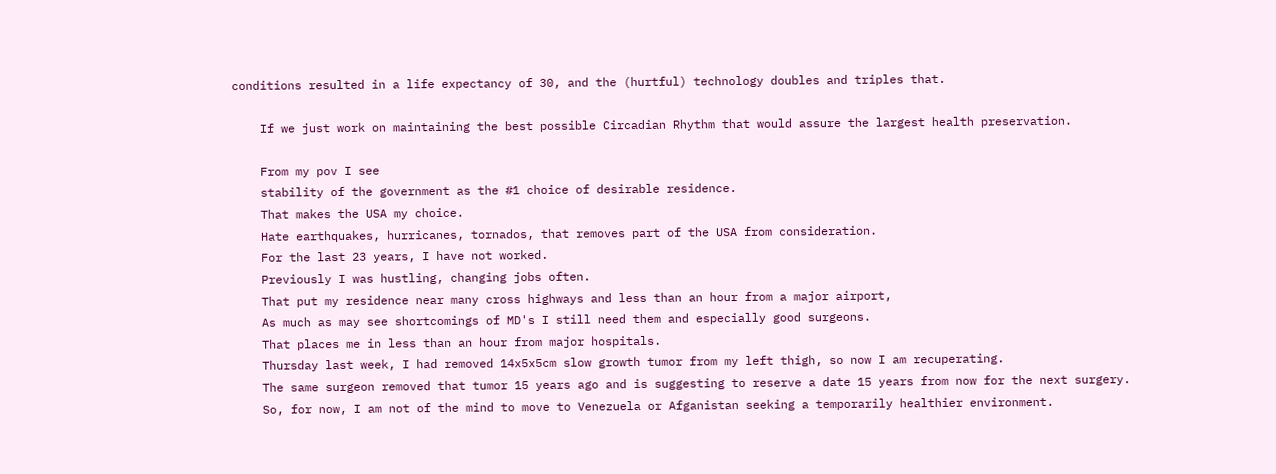conditions resulted in a life expectancy of 30, and the (hurtful) technology doubles and triples that.

    If we just work on maintaining the best possible Circadian Rhythm that would assure the largest health preservation.

    From my pov I see
    stability of the government as the #1 choice of desirable residence.
    That makes the USA my choice.
    Hate earthquakes, hurricanes, tornados, that removes part of the USA from consideration.
    For the last 23 years, I have not worked.
    Previously I was hustling, changing jobs often.
    That put my residence near many cross highways and less than an hour from a major airport,
    As much as may see shortcomings of MD's I still need them and especially good surgeons.
    That places me in less than an hour from major hospitals.
    Thursday last week, I had removed 14x5x5cm slow growth tumor from my left thigh, so now I am recuperating.
    The same surgeon removed that tumor 15 years ago and is suggesting to reserve a date 15 years from now for the next surgery.
    So, for now, I am not of the mind to move to Venezuela or Afganistan seeking a temporarily healthier environment.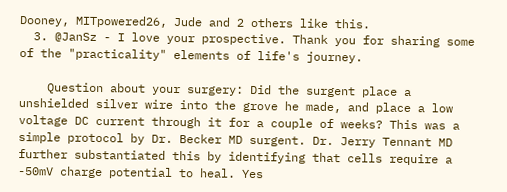Dooney, MITpowered26, Jude and 2 others like this.
  3. @JanSz - I love your prospective. Thank you for sharing some of the "practicality" elements of life's journey.

    Question about your surgery: Did the surgent place a unshielded silver wire into the grove he made, and place a low voltage DC current through it for a couple of weeks? This was a simple protocol by Dr. Becker MD surgent. Dr. Jerry Tennant MD further substantiated this by identifying that cells require a -50mV charge potential to heal. Yes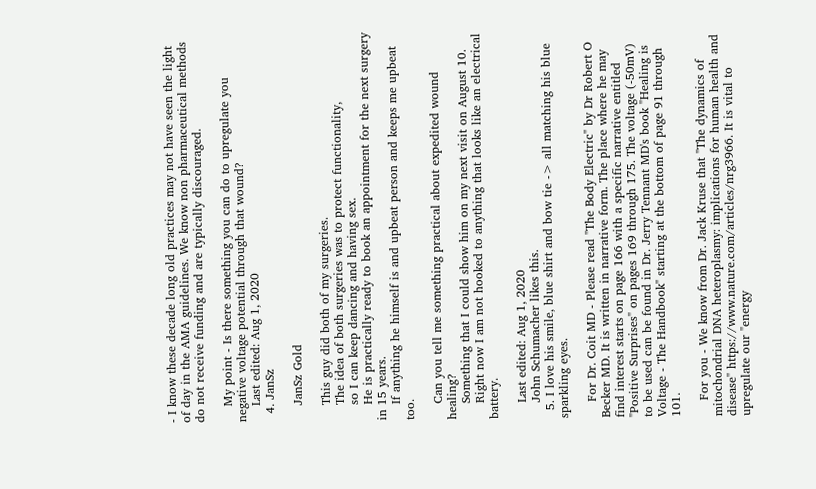- I know these decade long old practices may not have seen the light of day in the AMA guidelines. We know non pharmaceutical methods do not receive funding and are typically discouraged.

    My point - Is there something you can do to upregulate you negative voltage potential through that wound?
    Last edited: Aug 1, 2020
  4. JanSz

    JanSz Gold

    This guy did both of my surgeries.
    The idea of both surgeries was to protect functionality,
    so I can keep dancing and having sex.
    He is practically ready to book an appointment for the next surgery in 15 years.
    If anything he himself is and upbeat person and keeps me upbeat too.

    Can you tell me something practical about expedited wound healing?
    Something that I could show him on my next visit on August 10.
    Right now I am not hooked to anything that looks like an electrical battery.

    Last edited: Aug 1, 2020
    John Schumacher likes this.
  5. I love his smile, blue shirt and bow tie -> all matching his blue sparkling eyes.

    For Dr. Coit MD - Please read "The Body Electric" by Dr Robert O Becker MD. It is written in narrative form. The place where he may find interest starts on page 166 with a specific narrative entitled "Positive Surprises" on pages 169 through 175. The voltage (-50mV) to be used can be found in Dr. Jerry Tennant MD's book "Healing is Voltage - The Handbook" starting at the bottom of page 91 through 101.

    For you - We know from Dr. Jack Kruse that "The dynamics of mitochondrial DNA heteroplasmy: implications for human health and disease" https://www.nature.com/articles/nrg3966. It is vital to upregulate our "energy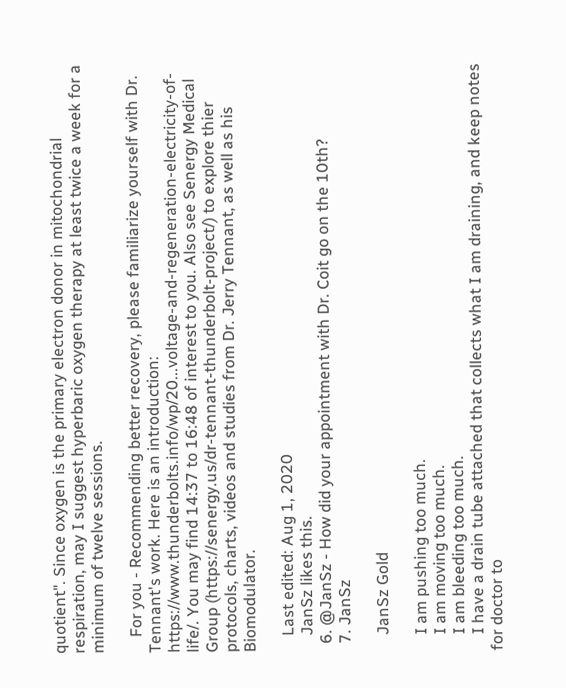quotient". Since oxygen is the primary electron donor in mitochondrial respiration, may I suggest hyperbaric oxygen therapy at least twice a week for a minimum of twelve sessions.

    For you - Recommending better recovery, please familiarize yourself with Dr. Tennant's work. Here is an introduction: https://www.thunderbolts.info/wp/20...voltage-and-regeneration-electricity-of-life/. You may find 14:37 to 16:48 of interest to you. Also see Senergy Medical Group (https://senergy.us/dr-tennant-thunderbolt-project/) to explore thier protocols, charts, videos and studies from Dr. Jerry Tennant, as well as his Biomodulator.

    Last edited: Aug 1, 2020
    JanSz likes this.
  6. @JanSz - How did your appointment with Dr. Coit go on the 10th?
  7. JanSz

    JanSz Gold

    I am pushing too much.
    I am moving too much.
    I am bleeding too much.
    I have a drain tube attached that collects what I am draining, and keep notes for doctor to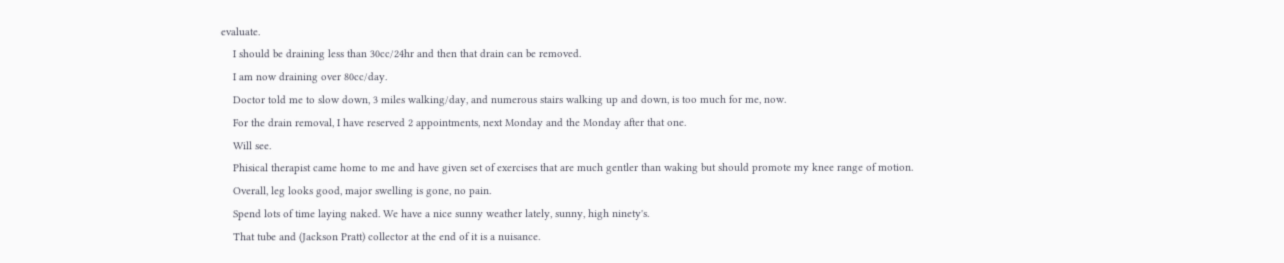evaluate.
    I should be draining less than 30cc/24hr and then that drain can be removed.
    I am now draining over 80cc/day.
    Doctor told me to slow down, 3 miles walking/day, and numerous stairs walking up and down, is too much for me, now.
    For the drain removal, I have reserved 2 appointments, next Monday and the Monday after that one.
    Will see.
    Phisical therapist came home to me and have given set of exercises that are much gentler than waking but should promote my knee range of motion.
    Overall, leg looks good, major swelling is gone, no pain.
    Spend lots of time laying naked. We have a nice sunny weather lately, sunny, high ninety's.
    That tube and (Jackson Pratt) collector at the end of it is a nuisance.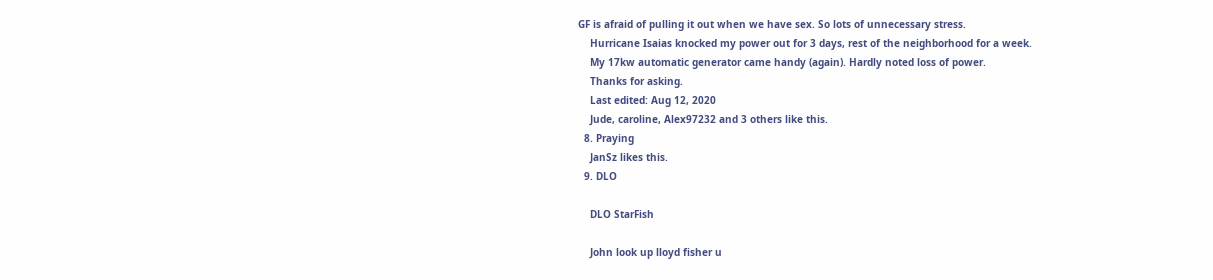GF is afraid of pulling it out when we have sex. So lots of unnecessary stress.
    Hurricane Isaias knocked my power out for 3 days, rest of the neighborhood for a week.
    My 17kw automatic generator came handy (again). Hardly noted loss of power.
    Thanks for asking.
    Last edited: Aug 12, 2020
    Jude, caroline, Alex97232 and 3 others like this.
  8. Praying
    JanSz likes this.
  9. DLO

    DLO StarFish

    John look up lloyd fisher u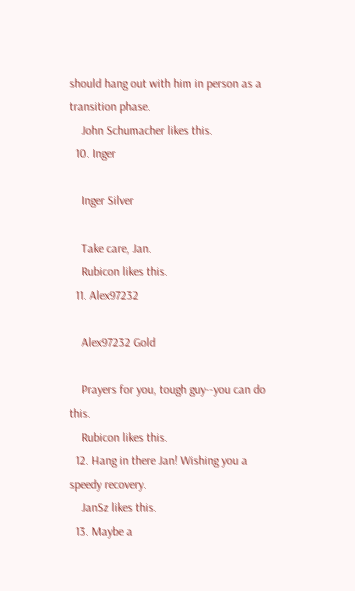should hang out with him in person as a transition phase.
    John Schumacher likes this.
  10. Inger

    Inger Silver

    Take care, Jan.
    Rubicon likes this.
  11. Alex97232

    Alex97232 Gold

    Prayers for you, tough guy--you can do this.
    Rubicon likes this.
  12. Hang in there Jan! Wishing you a speedy recovery.
    JanSz likes this.
  13. Maybe a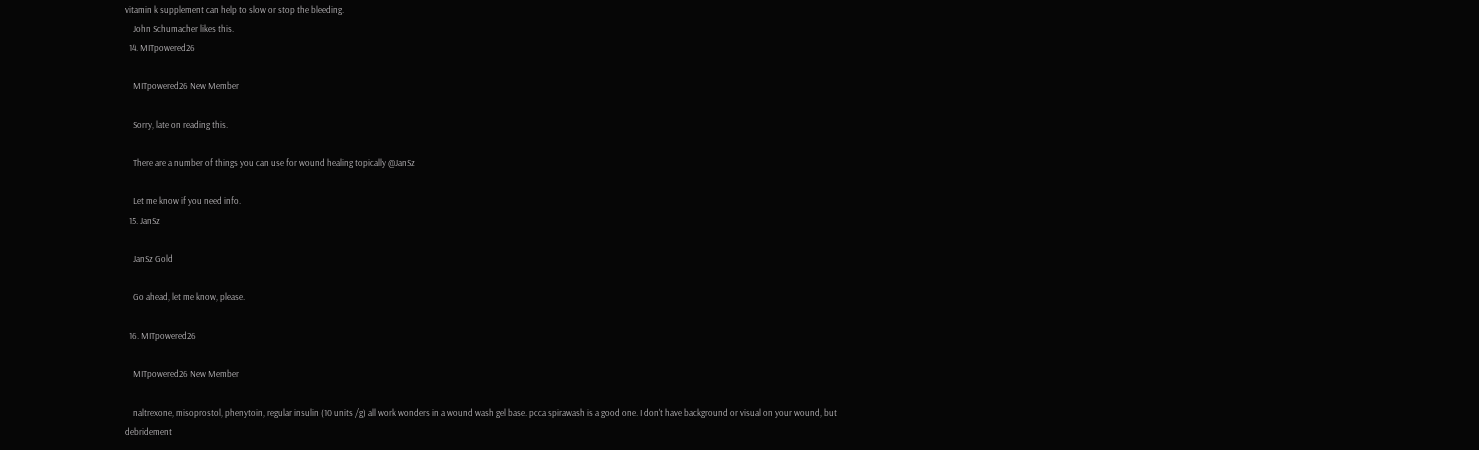vitamin k supplement can help to slow or stop the bleeding.
    John Schumacher likes this.
  14. MITpowered26

    MITpowered26 New Member

    Sorry, late on reading this.

    There are a number of things you can use for wound healing topically @JanSz

    Let me know if you need info.
  15. JanSz

    JanSz Gold

    Go ahead, let me know, please.

  16. MITpowered26

    MITpowered26 New Member

    naltrexone, misoprostol, phenytoin, regular insulin (10 units /g) all work wonders in a wound wash gel base. pcca spirawash is a good one. I don't have background or visual on your wound, but debridement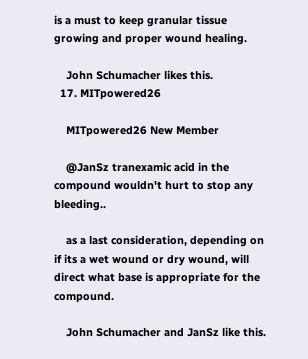is a must to keep granular tissue growing and proper wound healing.

    John Schumacher likes this.
  17. MITpowered26

    MITpowered26 New Member

    @JanSz tranexamic acid in the compound wouldn't hurt to stop any bleeding..

    as a last consideration, depending on if its a wet wound or dry wound, will direct what base is appropriate for the compound.

    John Schumacher and JanSz like this.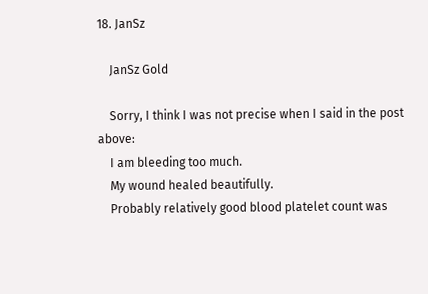18. JanSz

    JanSz Gold

    Sorry, I think I was not precise when I said in the post above:
    I am bleeding too much.
    My wound healed beautifully.
    Probably relatively good blood platelet count was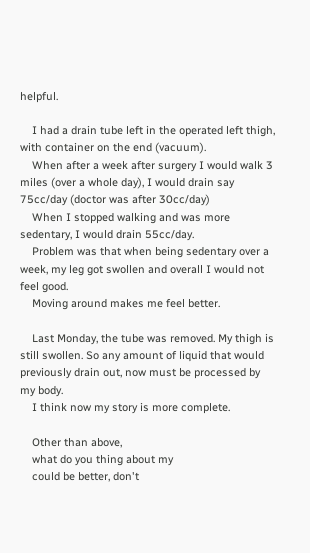helpful.

    I had a drain tube left in the operated left thigh, with container on the end (vacuum).
    When after a week after surgery I would walk 3 miles (over a whole day), I would drain say 75cc/day (doctor was after 30cc/day)
    When I stopped walking and was more sedentary, I would drain 55cc/day.
    Problem was that when being sedentary over a week, my leg got swollen and overall I would not feel good.
    Moving around makes me feel better.

    Last Monday, the tube was removed. My thigh is still swollen. So any amount of liquid that would previously drain out, now must be processed by my body.
    I think now my story is more complete.

    Other than above,
    what do you thing about my
    could be better, don't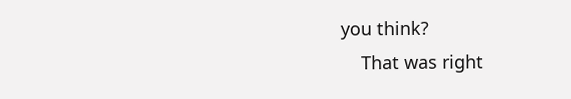you think?
    That was right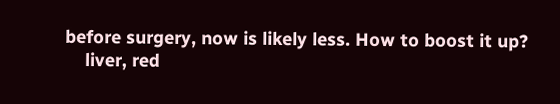before surgery, now is likely less. How to boost it up?
    liver, red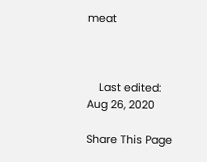meat



    Last edited: Aug 26, 2020

Share This Page